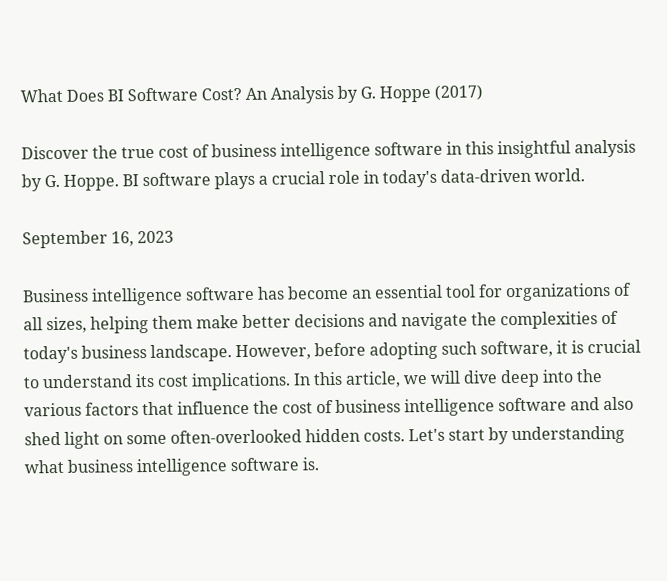What Does BI Software Cost? An Analysis by G. Hoppe (2017)

Discover the true cost of business intelligence software in this insightful analysis by G. Hoppe. BI software plays a crucial role in today's data-driven world.

September 16, 2023

Business intelligence software has become an essential tool for organizations of all sizes, helping them make better decisions and navigate the complexities of today's business landscape. However, before adopting such software, it is crucial to understand its cost implications. In this article, we will dive deep into the various factors that influence the cost of business intelligence software and also shed light on some often-overlooked hidden costs. Let's start by understanding what business intelligence software is.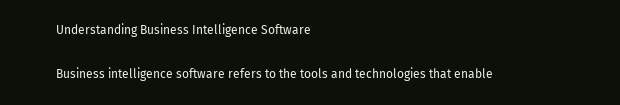Understanding Business Intelligence Software

Business intelligence software refers to the tools and technologies that enable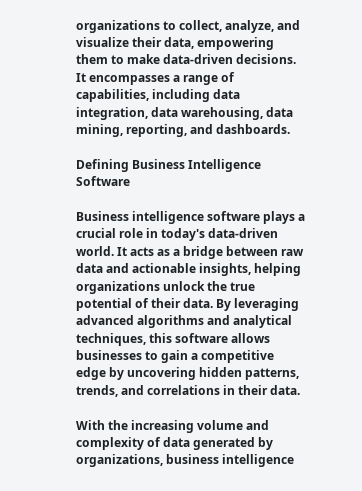organizations to collect, analyze, and visualize their data, empowering them to make data-driven decisions. It encompasses a range of capabilities, including data integration, data warehousing, data mining, reporting, and dashboards.

Defining Business Intelligence Software

Business intelligence software plays a crucial role in today's data-driven world. It acts as a bridge between raw data and actionable insights, helping organizations unlock the true potential of their data. By leveraging advanced algorithms and analytical techniques, this software allows businesses to gain a competitive edge by uncovering hidden patterns, trends, and correlations in their data.

With the increasing volume and complexity of data generated by organizations, business intelligence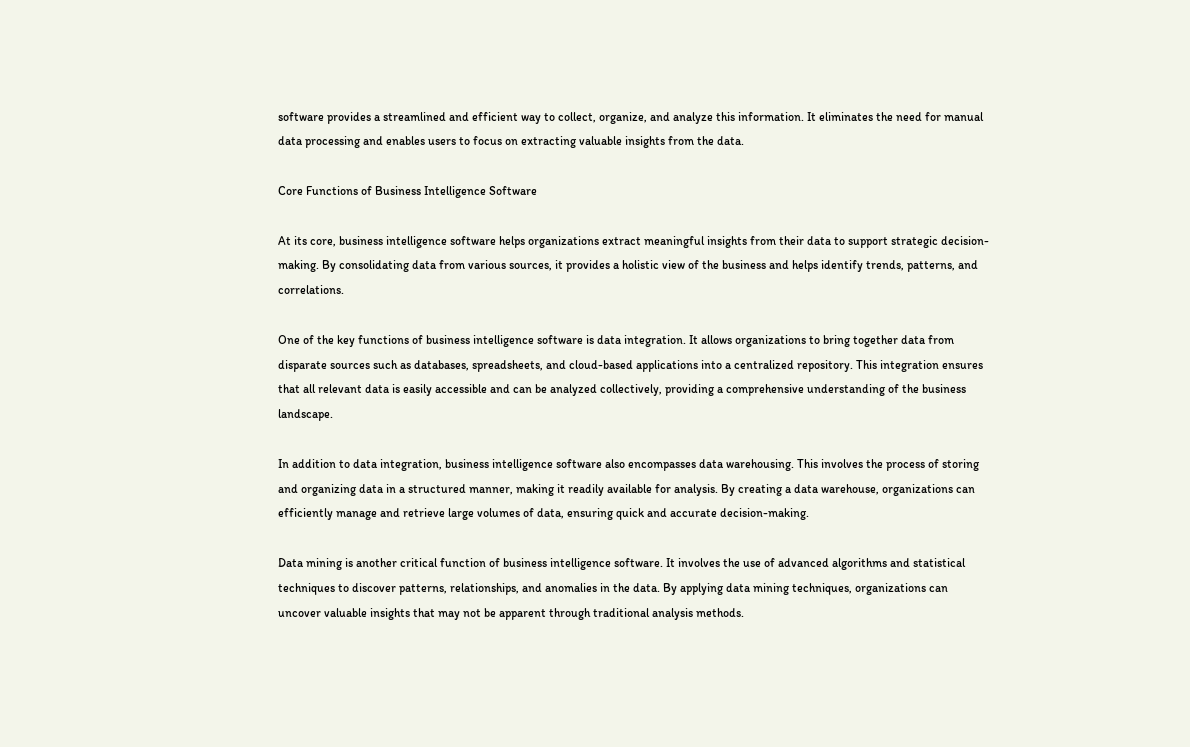software provides a streamlined and efficient way to collect, organize, and analyze this information. It eliminates the need for manual data processing and enables users to focus on extracting valuable insights from the data.

Core Functions of Business Intelligence Software

At its core, business intelligence software helps organizations extract meaningful insights from their data to support strategic decision-making. By consolidating data from various sources, it provides a holistic view of the business and helps identify trends, patterns, and correlations.

One of the key functions of business intelligence software is data integration. It allows organizations to bring together data from disparate sources such as databases, spreadsheets, and cloud-based applications into a centralized repository. This integration ensures that all relevant data is easily accessible and can be analyzed collectively, providing a comprehensive understanding of the business landscape.

In addition to data integration, business intelligence software also encompasses data warehousing. This involves the process of storing and organizing data in a structured manner, making it readily available for analysis. By creating a data warehouse, organizations can efficiently manage and retrieve large volumes of data, ensuring quick and accurate decision-making.

Data mining is another critical function of business intelligence software. It involves the use of advanced algorithms and statistical techniques to discover patterns, relationships, and anomalies in the data. By applying data mining techniques, organizations can uncover valuable insights that may not be apparent through traditional analysis methods.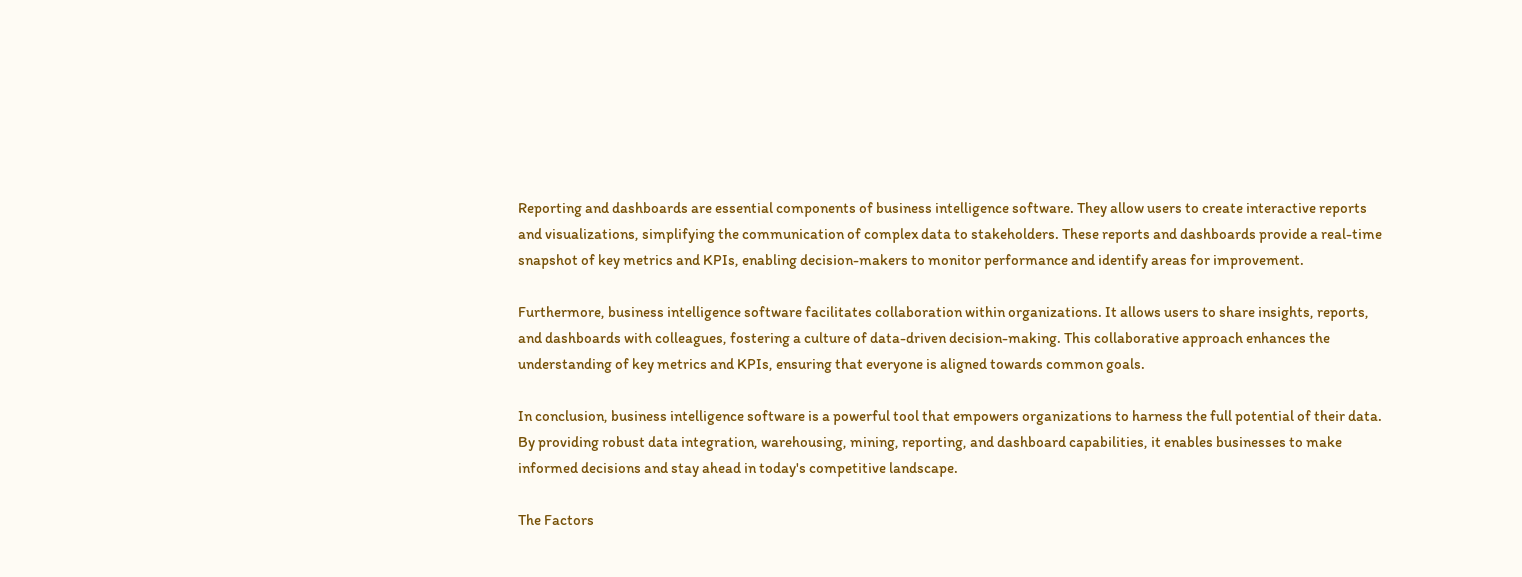Reporting and dashboards are essential components of business intelligence software. They allow users to create interactive reports and visualizations, simplifying the communication of complex data to stakeholders. These reports and dashboards provide a real-time snapshot of key metrics and KPIs, enabling decision-makers to monitor performance and identify areas for improvement.

Furthermore, business intelligence software facilitates collaboration within organizations. It allows users to share insights, reports, and dashboards with colleagues, fostering a culture of data-driven decision-making. This collaborative approach enhances the understanding of key metrics and KPIs, ensuring that everyone is aligned towards common goals.

In conclusion, business intelligence software is a powerful tool that empowers organizations to harness the full potential of their data. By providing robust data integration, warehousing, mining, reporting, and dashboard capabilities, it enables businesses to make informed decisions and stay ahead in today's competitive landscape.

The Factors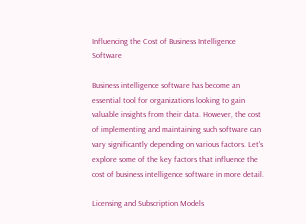Influencing the Cost of Business Intelligence Software

Business intelligence software has become an essential tool for organizations looking to gain valuable insights from their data. However, the cost of implementing and maintaining such software can vary significantly depending on various factors. Let's explore some of the key factors that influence the cost of business intelligence software in more detail.

Licensing and Subscription Models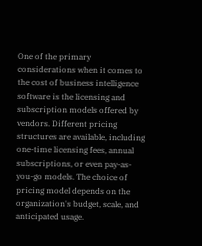One of the primary considerations when it comes to the cost of business intelligence software is the licensing and subscription models offered by vendors. Different pricing structures are available, including one-time licensing fees, annual subscriptions, or even pay-as-you-go models. The choice of pricing model depends on the organization's budget, scale, and anticipated usage.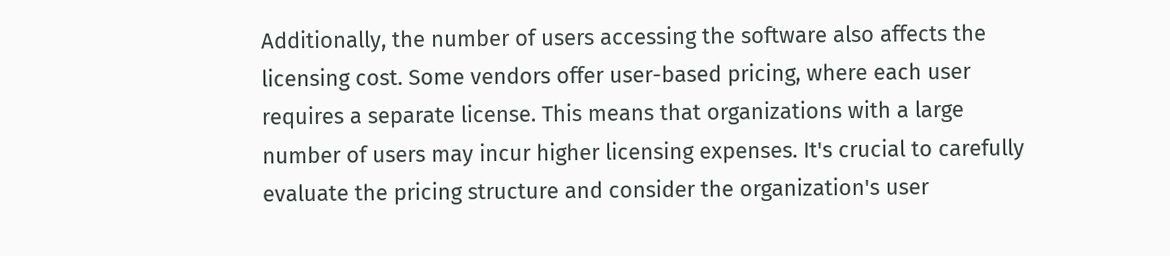Additionally, the number of users accessing the software also affects the licensing cost. Some vendors offer user-based pricing, where each user requires a separate license. This means that organizations with a large number of users may incur higher licensing expenses. It's crucial to carefully evaluate the pricing structure and consider the organization's user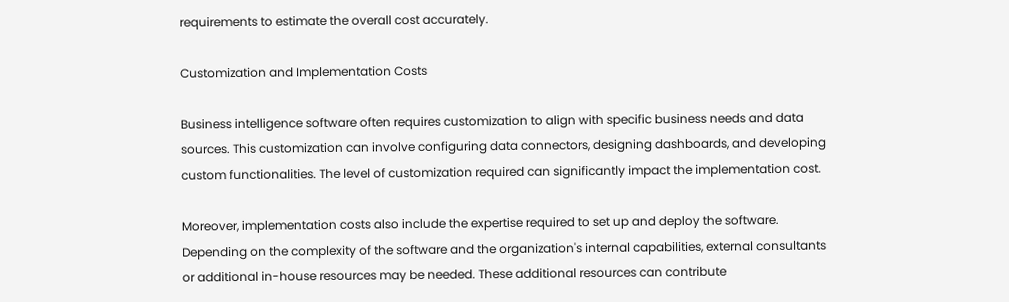requirements to estimate the overall cost accurately.

Customization and Implementation Costs

Business intelligence software often requires customization to align with specific business needs and data sources. This customization can involve configuring data connectors, designing dashboards, and developing custom functionalities. The level of customization required can significantly impact the implementation cost.

Moreover, implementation costs also include the expertise required to set up and deploy the software. Depending on the complexity of the software and the organization's internal capabilities, external consultants or additional in-house resources may be needed. These additional resources can contribute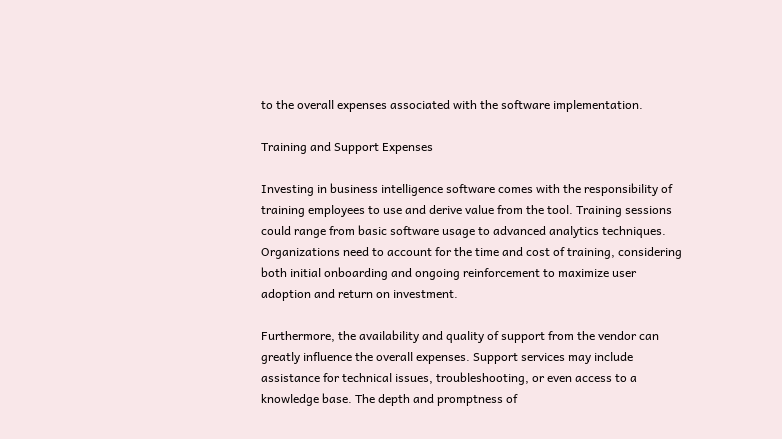to the overall expenses associated with the software implementation.

Training and Support Expenses

Investing in business intelligence software comes with the responsibility of training employees to use and derive value from the tool. Training sessions could range from basic software usage to advanced analytics techniques. Organizations need to account for the time and cost of training, considering both initial onboarding and ongoing reinforcement to maximize user adoption and return on investment.

Furthermore, the availability and quality of support from the vendor can greatly influence the overall expenses. Support services may include assistance for technical issues, troubleshooting, or even access to a knowledge base. The depth and promptness of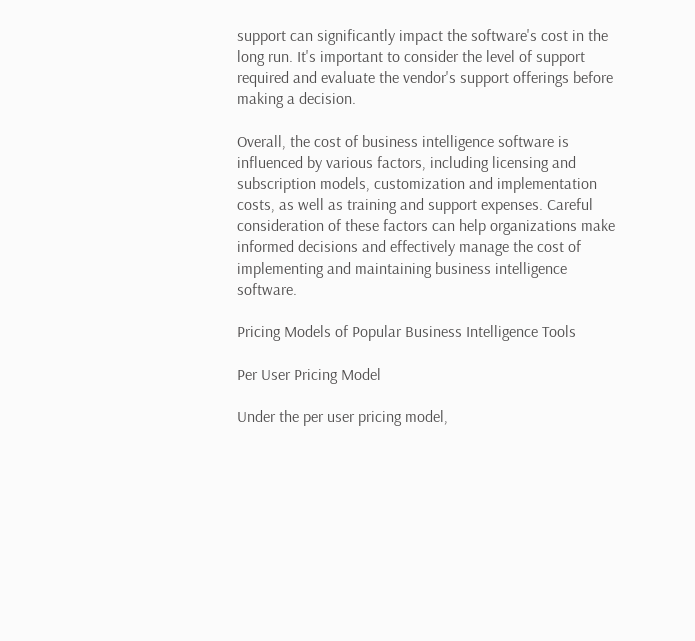support can significantly impact the software's cost in the long run. It's important to consider the level of support required and evaluate the vendor's support offerings before making a decision.

Overall, the cost of business intelligence software is influenced by various factors, including licensing and subscription models, customization and implementation costs, as well as training and support expenses. Careful consideration of these factors can help organizations make informed decisions and effectively manage the cost of implementing and maintaining business intelligence software.

Pricing Models of Popular Business Intelligence Tools

Per User Pricing Model

Under the per user pricing model,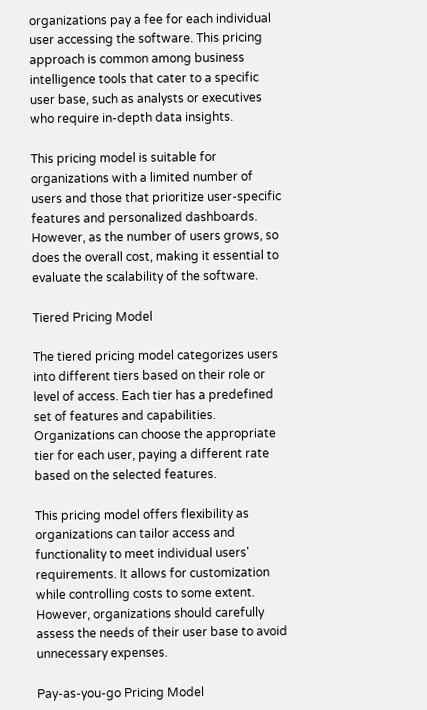organizations pay a fee for each individual user accessing the software. This pricing approach is common among business intelligence tools that cater to a specific user base, such as analysts or executives who require in-depth data insights.

This pricing model is suitable for organizations with a limited number of users and those that prioritize user-specific features and personalized dashboards. However, as the number of users grows, so does the overall cost, making it essential to evaluate the scalability of the software.

Tiered Pricing Model

The tiered pricing model categorizes users into different tiers based on their role or level of access. Each tier has a predefined set of features and capabilities. Organizations can choose the appropriate tier for each user, paying a different rate based on the selected features.

This pricing model offers flexibility as organizations can tailor access and functionality to meet individual users' requirements. It allows for customization while controlling costs to some extent. However, organizations should carefully assess the needs of their user base to avoid unnecessary expenses.

Pay-as-you-go Pricing Model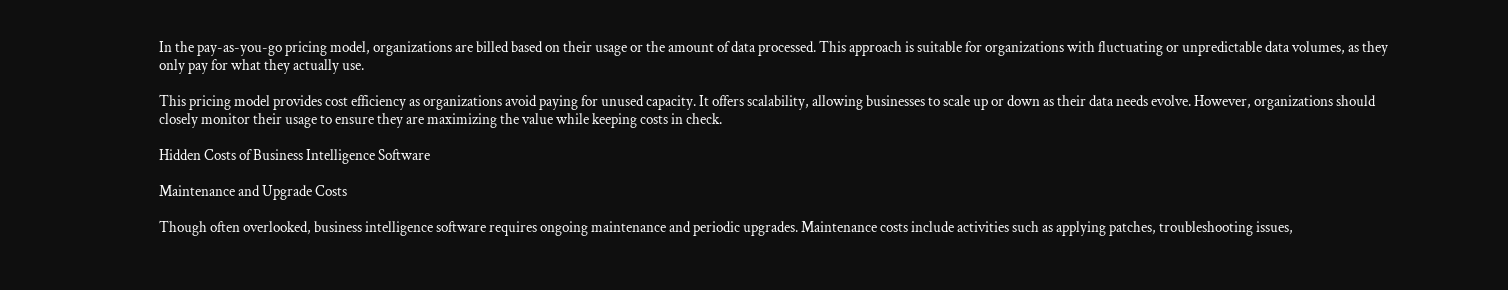In the pay-as-you-go pricing model, organizations are billed based on their usage or the amount of data processed. This approach is suitable for organizations with fluctuating or unpredictable data volumes, as they only pay for what they actually use.

This pricing model provides cost efficiency as organizations avoid paying for unused capacity. It offers scalability, allowing businesses to scale up or down as their data needs evolve. However, organizations should closely monitor their usage to ensure they are maximizing the value while keeping costs in check.

Hidden Costs of Business Intelligence Software

Maintenance and Upgrade Costs

Though often overlooked, business intelligence software requires ongoing maintenance and periodic upgrades. Maintenance costs include activities such as applying patches, troubleshooting issues,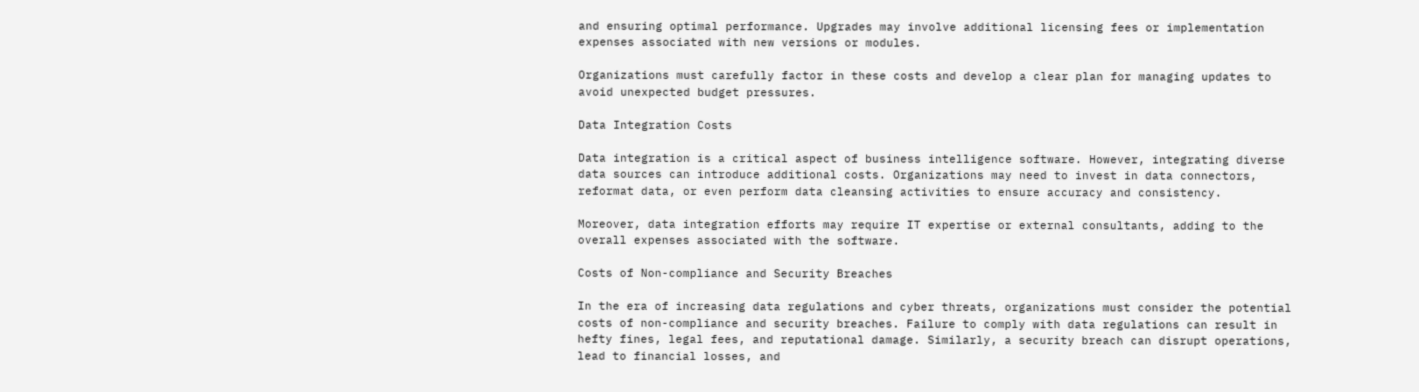and ensuring optimal performance. Upgrades may involve additional licensing fees or implementation expenses associated with new versions or modules.

Organizations must carefully factor in these costs and develop a clear plan for managing updates to avoid unexpected budget pressures.

Data Integration Costs

Data integration is a critical aspect of business intelligence software. However, integrating diverse data sources can introduce additional costs. Organizations may need to invest in data connectors, reformat data, or even perform data cleansing activities to ensure accuracy and consistency.

Moreover, data integration efforts may require IT expertise or external consultants, adding to the overall expenses associated with the software.

Costs of Non-compliance and Security Breaches

In the era of increasing data regulations and cyber threats, organizations must consider the potential costs of non-compliance and security breaches. Failure to comply with data regulations can result in hefty fines, legal fees, and reputational damage. Similarly, a security breach can disrupt operations, lead to financial losses, and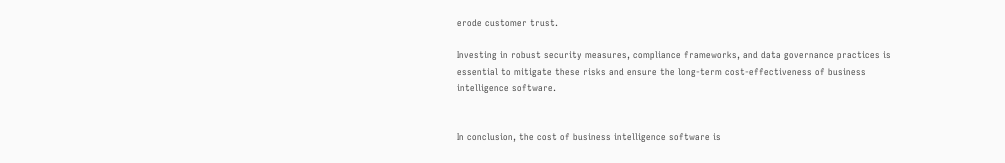erode customer trust.

Investing in robust security measures, compliance frameworks, and data governance practices is essential to mitigate these risks and ensure the long-term cost-effectiveness of business intelligence software.


In conclusion, the cost of business intelligence software is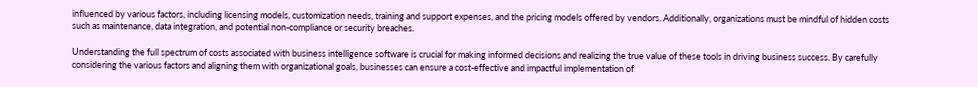influenced by various factors, including licensing models, customization needs, training and support expenses, and the pricing models offered by vendors. Additionally, organizations must be mindful of hidden costs such as maintenance, data integration, and potential non-compliance or security breaches.

Understanding the full spectrum of costs associated with business intelligence software is crucial for making informed decisions and realizing the true value of these tools in driving business success. By carefully considering the various factors and aligning them with organizational goals, businesses can ensure a cost-effective and impactful implementation of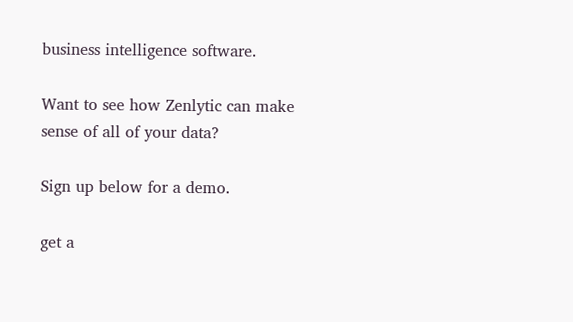business intelligence software.

Want to see how Zenlytic can make sense of all of your data?

Sign up below for a demo.

get a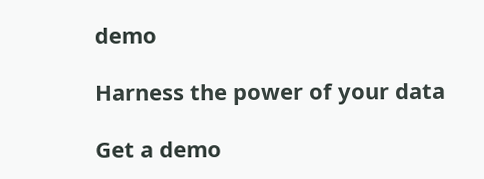demo

Harness the power of your data

Get a demo